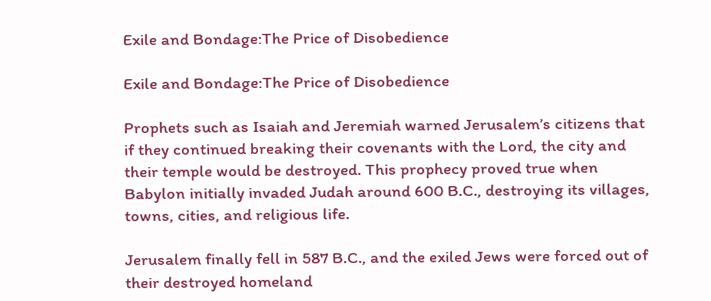Exile and Bondage:The Price of Disobedience

Exile and Bondage:The Price of Disobedience

Prophets such as Isaiah and Jeremiah warned Jerusalem’s citizens that if they continued breaking their covenants with the Lord, the city and their temple would be destroyed. This prophecy proved true when Babylon initially invaded Judah around 600 B.C., destroying its villages, towns, cities, and religious life.

Jerusalem finally fell in 587 B.C., and the exiled Jews were forced out of their destroyed homeland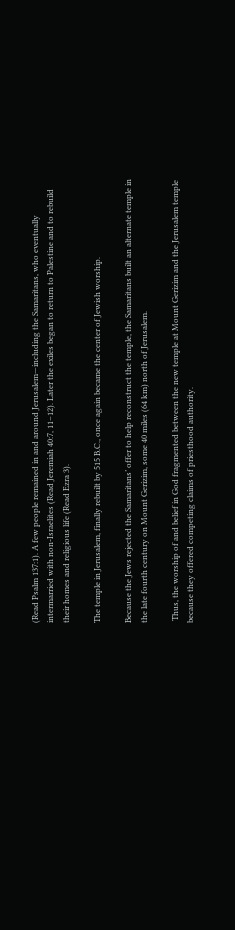(Read Psalm 137:1). A few people remained in and around Jerusalem—including the Samaritans, who eventually intermarried with non-Israelites (Read Jeremiah 40:7, 11–12). Later the exiles began to return to Palestine and to rebuild their homes and religious life (Read Ezra 3).

The temple in Jerusalem, finally rebuilt by 515 B.C., once again became the center of Jewish worship.

Because the Jews rejected the Samaritans’ offer to help reconstruct the temple, the Samaritans built an alternate temple in the late fourth century on Mount Gerizim, some 40 miles (64 km) north of Jerusalem.

 Thus, the worship of and belief in God fragmented between the new temple at Mount Gerizim and the Jerusalem temple because they offered competing claims of priesthood authority.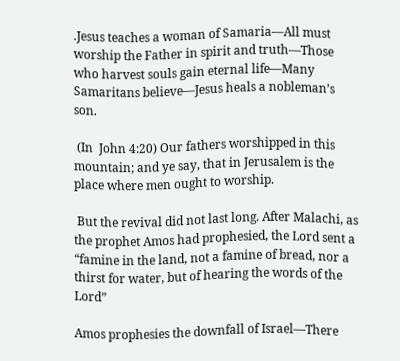.Jesus teaches a woman of Samaria—All must worship the Father in spirit and truth—Those who harvest souls gain eternal life—Many Samaritans believe—Jesus heals a nobleman’s son.

 (In  John 4:20) Our fathers worshipped in this mountain; and ye say, that in Jerusalem is the place where men ought to worship.

 But the revival did not last long. After Malachi, as the prophet Amos had prophesied, the Lord sent a “famine in the land, not a famine of bread, nor a thirst for water, but of hearing the words of the Lord”

Amos prophesies the downfall of Israel—There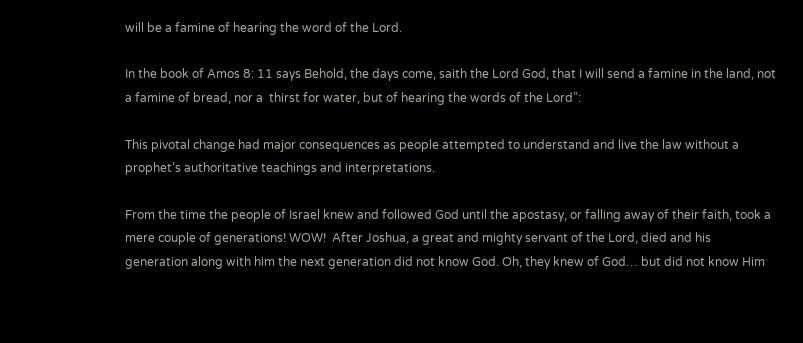will be a famine of hearing the word of the Lord.

In the book of Amos 8: 11 says Behold, the days come, saith the Lord God, that I will send a famine in the land, not a famine of bread, nor a  thirst for water, but of hearing the words of the Lord”:

This pivotal change had major consequences as people attempted to understand and live the law without a prophet’s authoritative teachings and interpretations.

From the time the people of Israel knew and followed God until the apostasy, or falling away of their faith, took a mere couple of generations! WOW!  After Joshua, a great and mighty servant of the Lord, died and his generation along with him the next generation did not know God. Oh, they knew of God… but did not know Him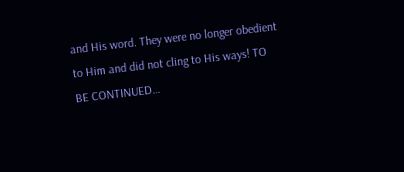and His word. They were no longer obedient to Him and did not cling to His ways! TO BE CONTINUED…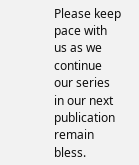Please keep pace with us as we continue our series in our next publication remain bless.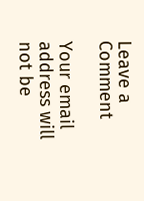Leave a Comment

Your email address will not be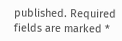published. Required fields are marked *